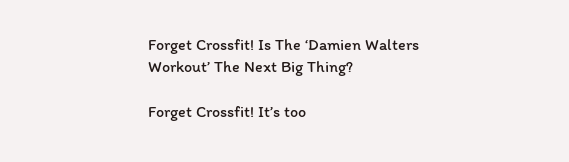Forget Crossfit! Is The ‘Damien Walters Workout’ The Next Big Thing?

Forget Crossfit! It’s too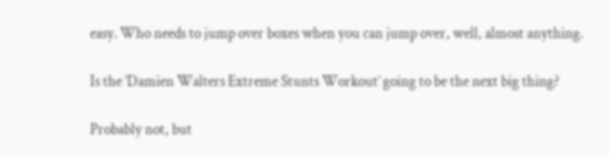easy. Who needs to jump over boxes when you can jump over, well, almost anything.

Is the ‘Damien Walters Extreme Stunts Workout’ going to be the next big thing?

Probably not, but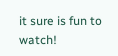it sure is fun to watch!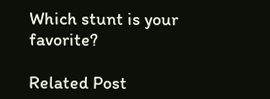Which stunt is your favorite?

Related Post